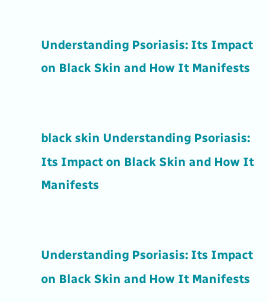Understanding Psoriasis: Its Impact on Black Skin and How It Manifests


black skin Understanding Psoriasis: Its Impact on Black Skin and How It Manifests


Understanding Psoriasis: Its Impact on Black Skin and How It Manifests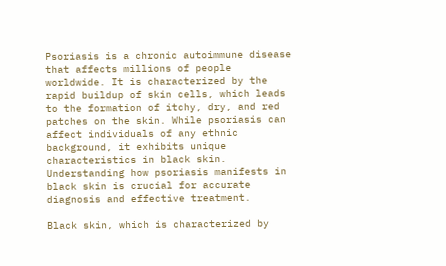Psoriasis is a chronic autoimmune disease that affects millions of people worldwide. It is characterized by the rapid buildup of skin cells, which leads to the formation of itchy, dry, and red patches on the skin. While psoriasis can affect individuals of any ethnic background, it exhibits unique characteristics in black skin. Understanding how psoriasis manifests in black skin is crucial for accurate diagnosis and effective treatment.

Black skin, which is characterized by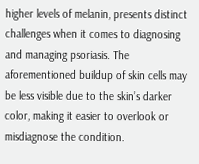higher levels of melanin, presents distinct challenges when it comes to diagnosing and managing psoriasis. The aforementioned buildup of skin cells may be less visible due to the skin’s darker color, making it easier to overlook or misdiagnose the condition.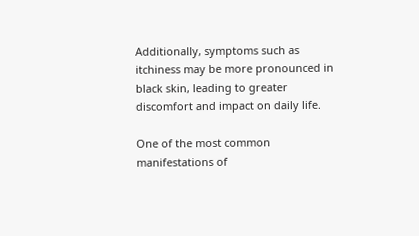Additionally, symptoms such as itchiness may be more pronounced in black skin, leading to greater discomfort and impact on daily life.

One of the most common manifestations of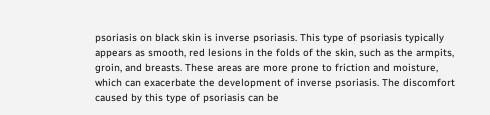psoriasis on black skin is inverse psoriasis. This type of psoriasis typically appears as smooth, red lesions in the folds of the skin, such as the armpits, groin, and breasts. These areas are more prone to friction and moisture, which can exacerbate the development of inverse psoriasis. The discomfort caused by this type of psoriasis can be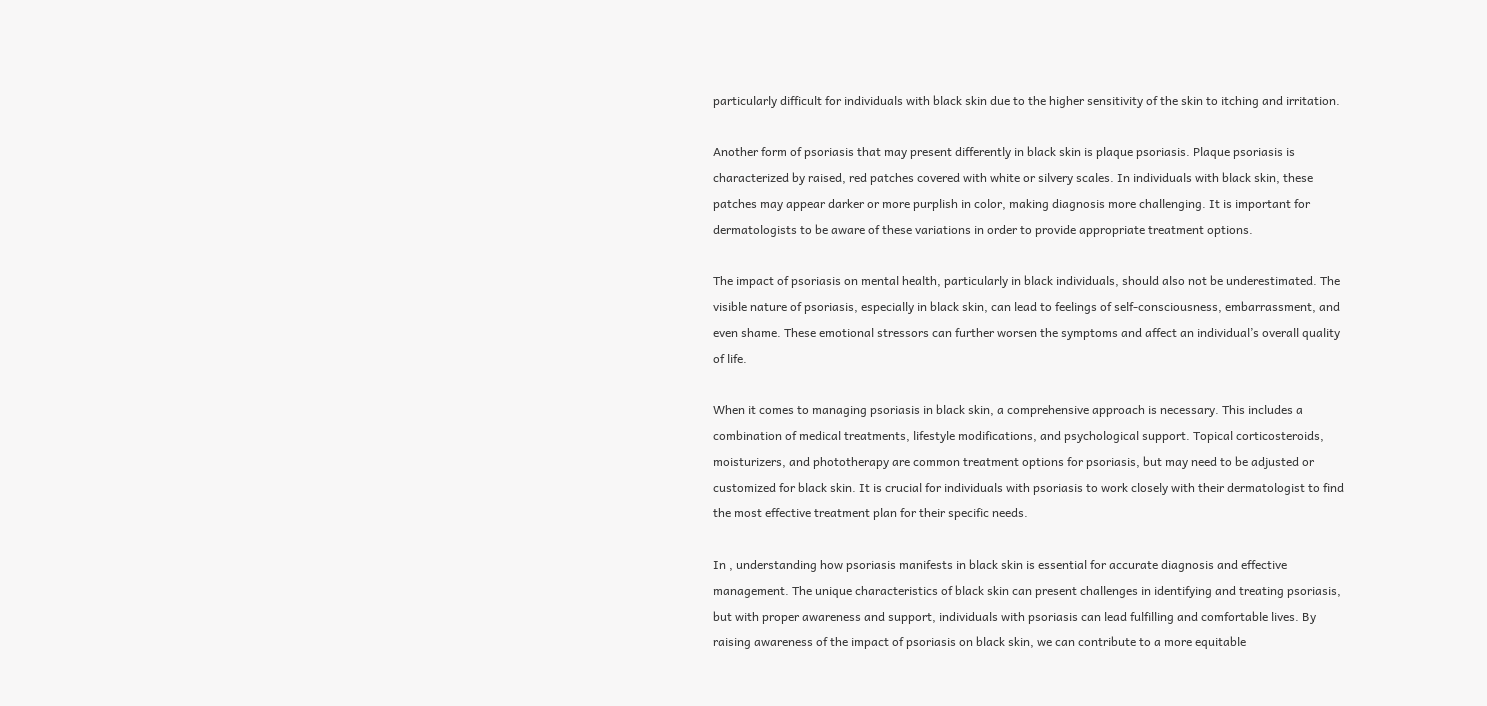particularly difficult for individuals with black skin due to the higher sensitivity of the skin to itching and irritation.

Another form of psoriasis that may present differently in black skin is plaque psoriasis. Plaque psoriasis is characterized by raised, red patches covered with white or silvery scales. In individuals with black skin, these patches may appear darker or more purplish in color, making diagnosis more challenging. It is important for dermatologists to be aware of these variations in order to provide appropriate treatment options.

The impact of psoriasis on mental health, particularly in black individuals, should also not be underestimated. The visible nature of psoriasis, especially in black skin, can lead to feelings of self-consciousness, embarrassment, and even shame. These emotional stressors can further worsen the symptoms and affect an individual’s overall quality of life.

When it comes to managing psoriasis in black skin, a comprehensive approach is necessary. This includes a combination of medical treatments, lifestyle modifications, and psychological support. Topical corticosteroids, moisturizers, and phototherapy are common treatment options for psoriasis, but may need to be adjusted or customized for black skin. It is crucial for individuals with psoriasis to work closely with their dermatologist to find the most effective treatment plan for their specific needs.

In , understanding how psoriasis manifests in black skin is essential for accurate diagnosis and effective management. The unique characteristics of black skin can present challenges in identifying and treating psoriasis, but with proper awareness and support, individuals with psoriasis can lead fulfilling and comfortable lives. By raising awareness of the impact of psoriasis on black skin, we can contribute to a more equitable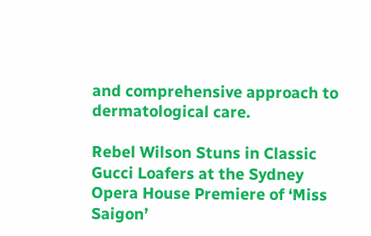and comprehensive approach to dermatological care.

Rebel Wilson Stuns in Classic Gucci Loafers at the Sydney Opera House Premiere of ‘Miss Saigon’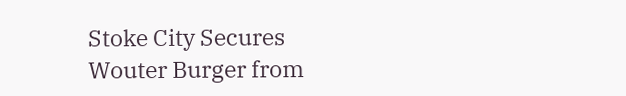Stoke City Secures Wouter Burger from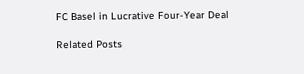FC Basel in Lucrative Four-Year Deal

Related Posts